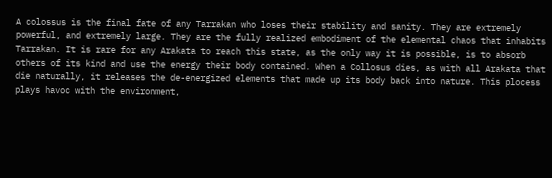A colossus is the final fate of any Tarrakan who loses their stability and sanity. They are extremely powerful, and extremely large. They are the fully realized embodiment of the elemental chaos that inhabits Tarrakan. It is rare for any Arakata to reach this state, as the only way it is possible, is to absorb others of its kind and use the energy their body contained. When a Collosus dies, as with all Arakata that die naturally, it releases the de-energized elements that made up its body back into nature. This plocess plays havoc with the environment,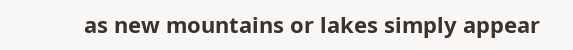as new mountains or lakes simply appear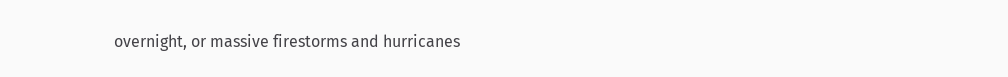overnight, or massive firestorms and hurricanes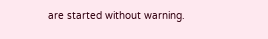are started without warning.